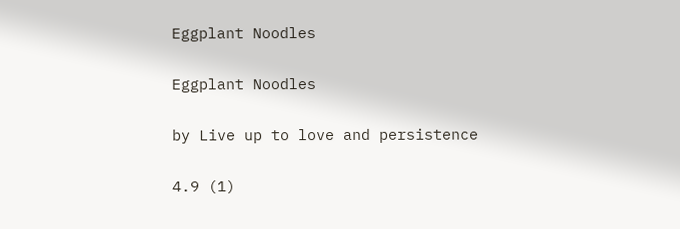Eggplant Noodles

Eggplant Noodles

by Live up to love and persistence

4.9 (1)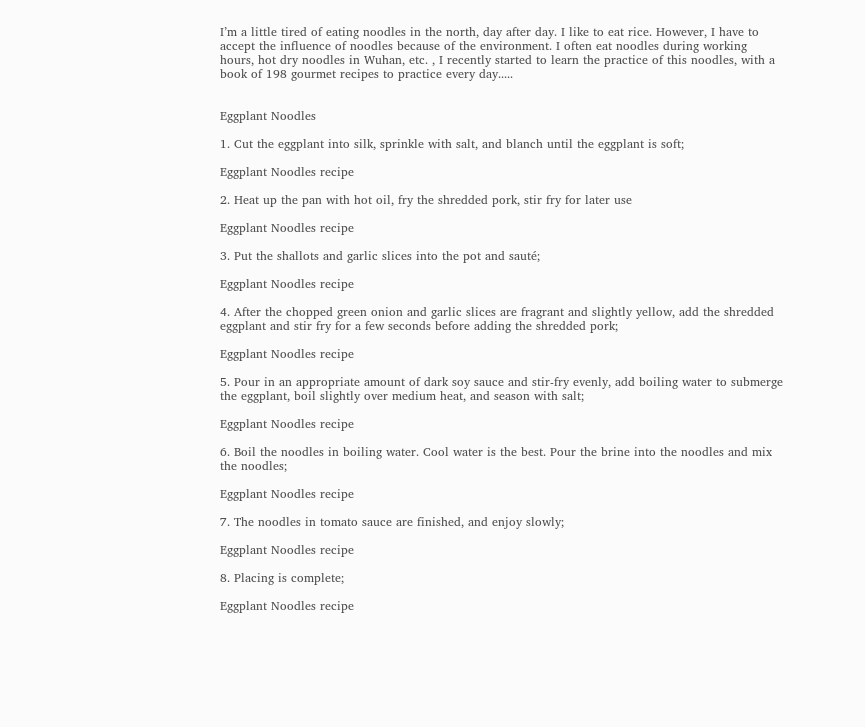I’m a little tired of eating noodles in the north, day after day. I like to eat rice. However, I have to accept the influence of noodles because of the environment. I often eat noodles during working hours, hot dry noodles in Wuhan, etc. , I recently started to learn the practice of this noodles, with a book of 198 gourmet recipes to practice every day.....


Eggplant Noodles

1. Cut the eggplant into silk, sprinkle with salt, and blanch until the eggplant is soft;

Eggplant Noodles recipe

2. Heat up the pan with hot oil, fry the shredded pork, stir fry for later use

Eggplant Noodles recipe

3. Put the shallots and garlic slices into the pot and sauté;

Eggplant Noodles recipe

4. After the chopped green onion and garlic slices are fragrant and slightly yellow, add the shredded eggplant and stir fry for a few seconds before adding the shredded pork;

Eggplant Noodles recipe

5. Pour in an appropriate amount of dark soy sauce and stir-fry evenly, add boiling water to submerge the eggplant, boil slightly over medium heat, and season with salt;

Eggplant Noodles recipe

6. Boil the noodles in boiling water. Cool water is the best. Pour the brine into the noodles and mix the noodles;

Eggplant Noodles recipe

7. The noodles in tomato sauce are finished, and enjoy slowly;

Eggplant Noodles recipe

8. Placing is complete;

Eggplant Noodles recipe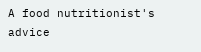A food nutritionist's advice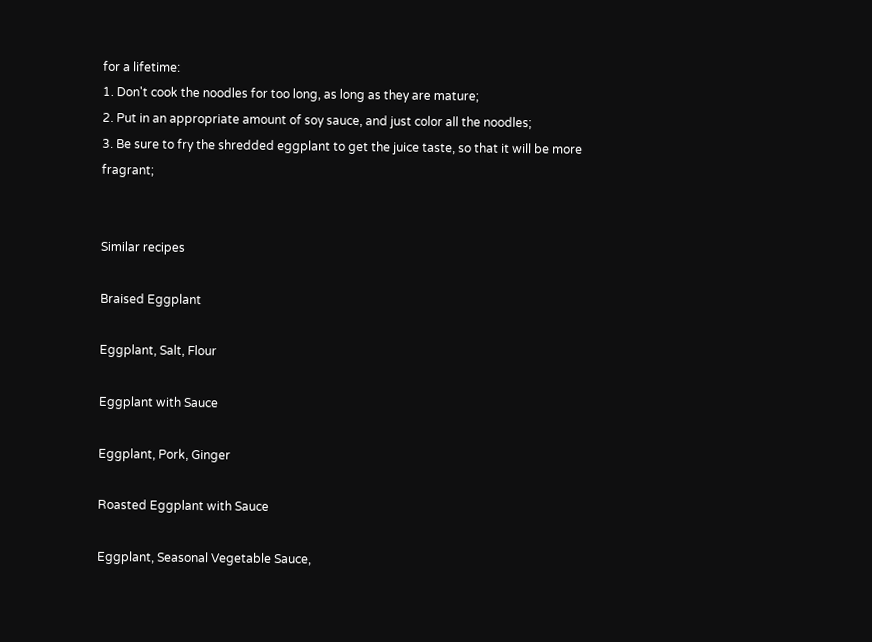for a lifetime:
1. Don't cook the noodles for too long, as long as they are mature;
2. Put in an appropriate amount of soy sauce, and just color all the noodles;
3. Be sure to fry the shredded eggplant to get the juice taste, so that it will be more fragrant;


Similar recipes

Braised Eggplant

Eggplant, Salt, Flour

Eggplant with Sauce

Eggplant, Pork, Ginger

Roasted Eggplant with Sauce

Eggplant, Seasonal Vegetable Sauce,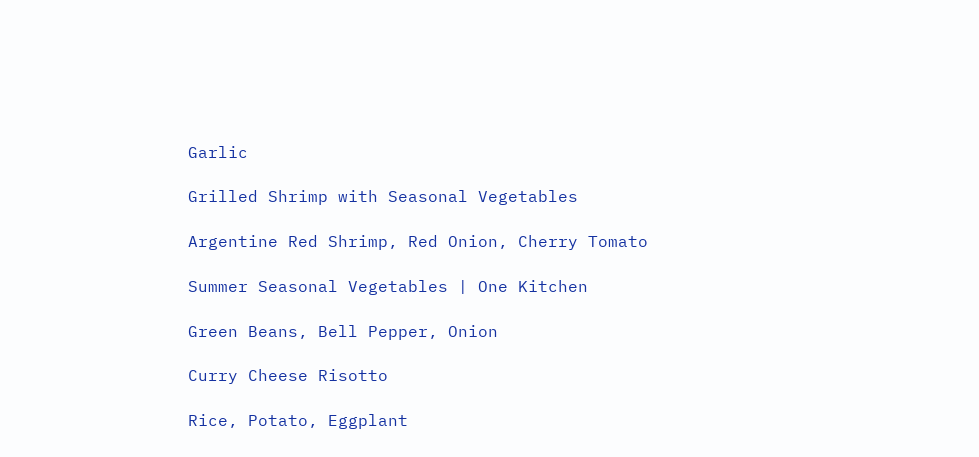Garlic

Grilled Shrimp with Seasonal Vegetables

Argentine Red Shrimp, Red Onion, Cherry Tomato

Summer Seasonal Vegetables | One Kitchen

Green Beans, Bell Pepper, Onion

Curry Cheese Risotto

Rice, Potato, Eggplant